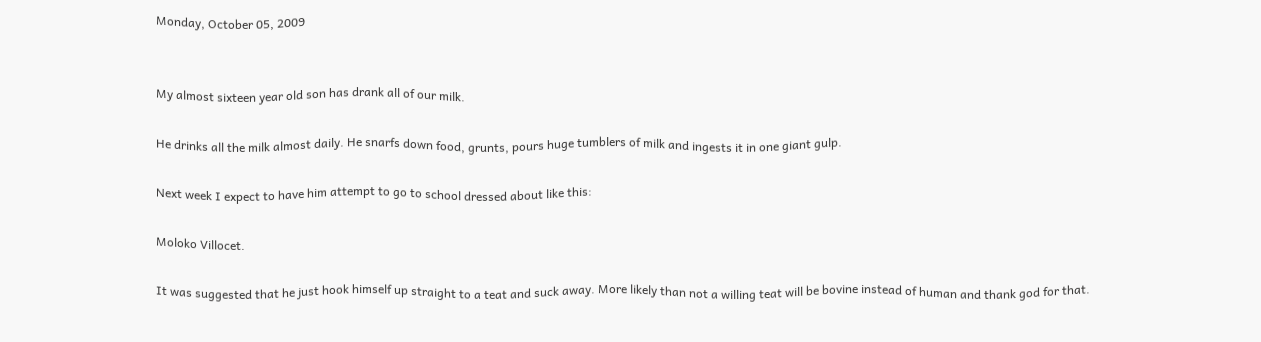Monday, October 05, 2009


My almost sixteen year old son has drank all of our milk.

He drinks all the milk almost daily. He snarfs down food, grunts, pours huge tumblers of milk and ingests it in one giant gulp.

Next week I expect to have him attempt to go to school dressed about like this:

Moloko Villocet.

It was suggested that he just hook himself up straight to a teat and suck away. More likely than not a willing teat will be bovine instead of human and thank god for that.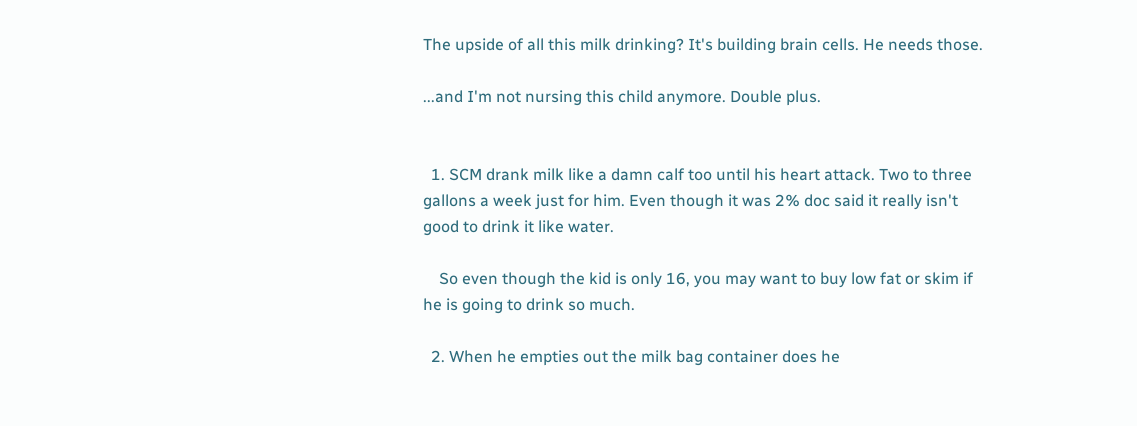The upside of all this milk drinking? It's building brain cells. He needs those.

...and I'm not nursing this child anymore. Double plus.


  1. SCM drank milk like a damn calf too until his heart attack. Two to three gallons a week just for him. Even though it was 2% doc said it really isn't good to drink it like water.

    So even though the kid is only 16, you may want to buy low fat or skim if he is going to drink so much.

  2. When he empties out the milk bag container does he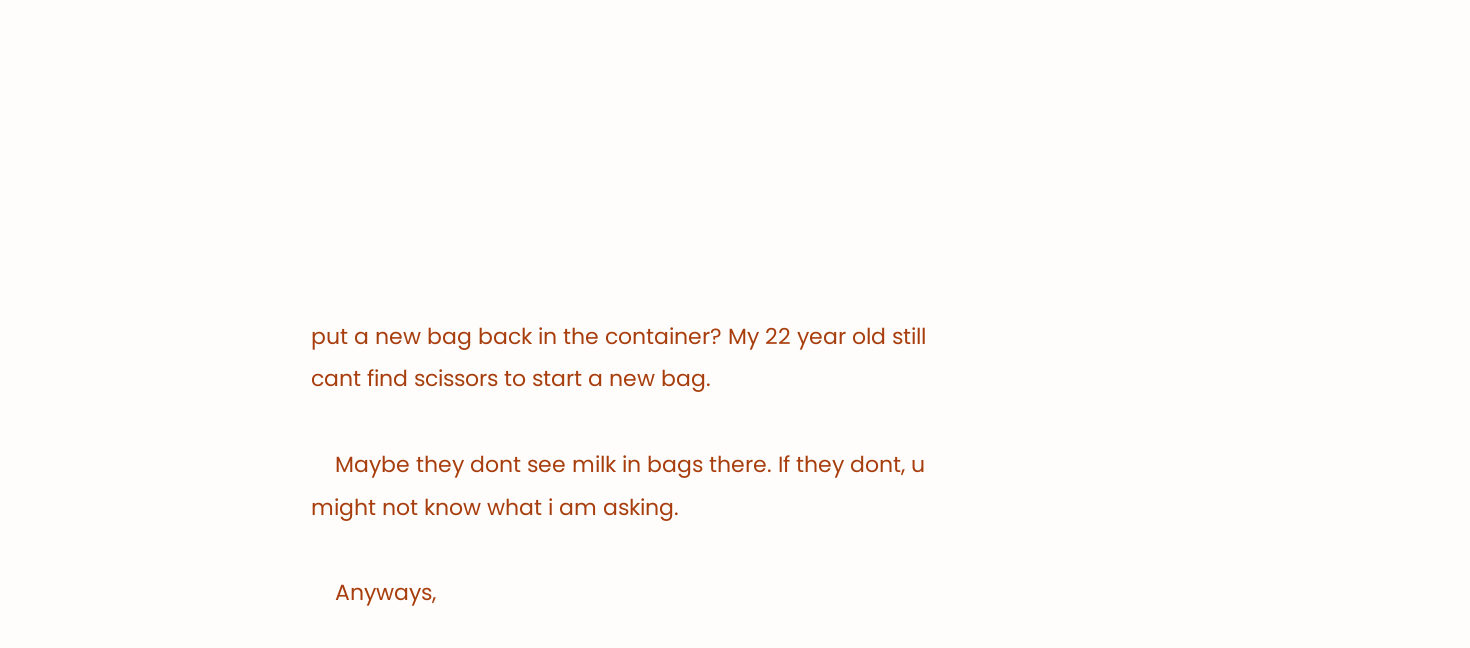put a new bag back in the container? My 22 year old still cant find scissors to start a new bag.

    Maybe they dont see milk in bags there. If they dont, u might not know what i am asking.

    Anyways,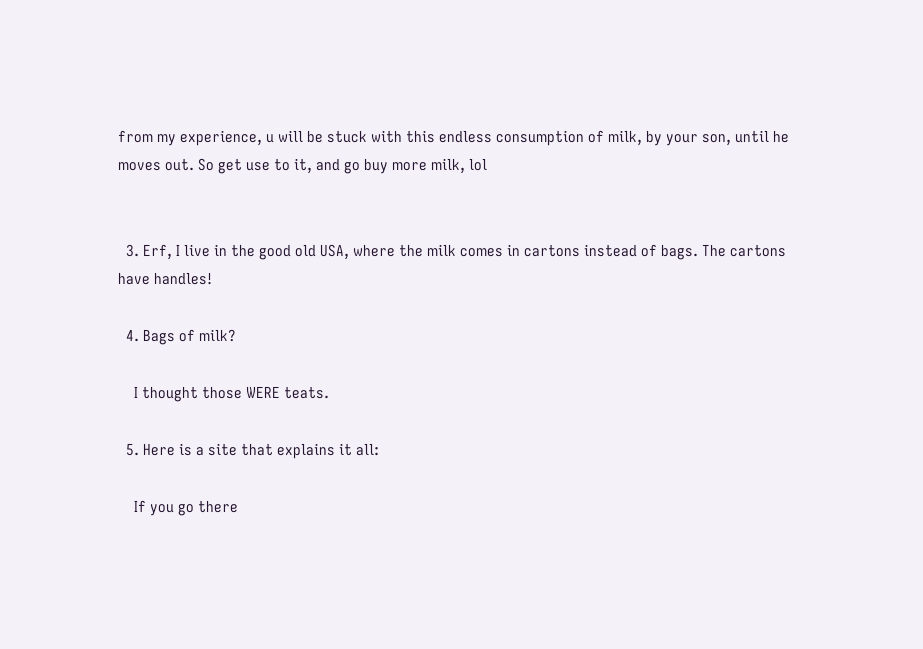from my experience, u will be stuck with this endless consumption of milk, by your son, until he moves out. So get use to it, and go buy more milk, lol


  3. Erf, I live in the good old USA, where the milk comes in cartons instead of bags. The cartons have handles!

  4. Bags of milk?

    I thought those WERE teats.

  5. Here is a site that explains it all:

    If you go there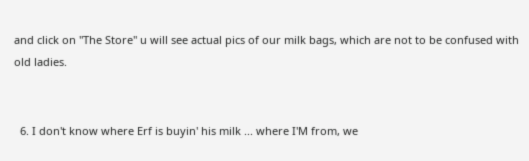and click on "The Store" u will see actual pics of our milk bags, which are not to be confused with old ladies.


  6. I don't know where Erf is buyin' his milk ... where I'M from, we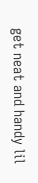get neat and handy lil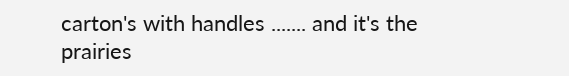carton's with handles ....... and it's the prairies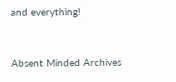and everything!


Absent Minded Archives